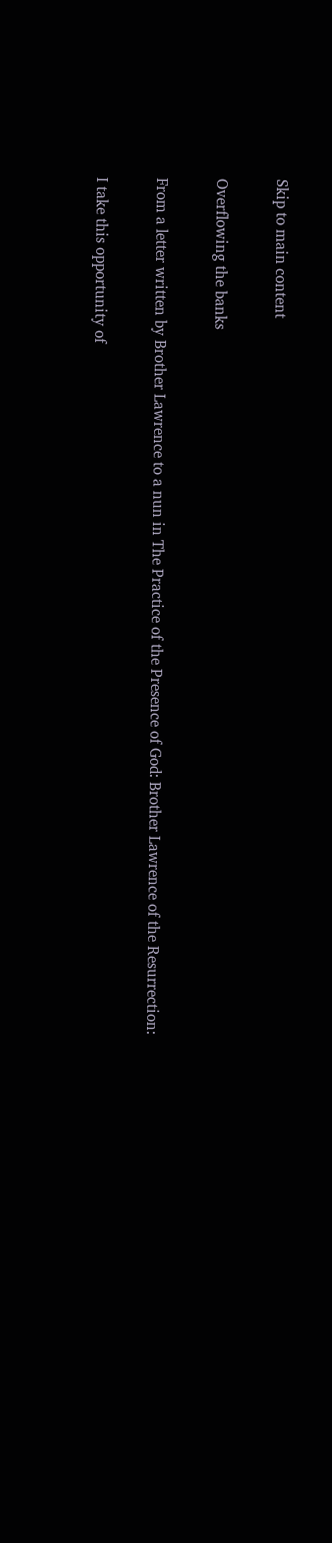Skip to main content

Overflowing the banks

From a letter written by Brother Lawrence to a nun in The Practice of the Presence of God: Brother Lawrence of the Resurrection:

I take this opportunity of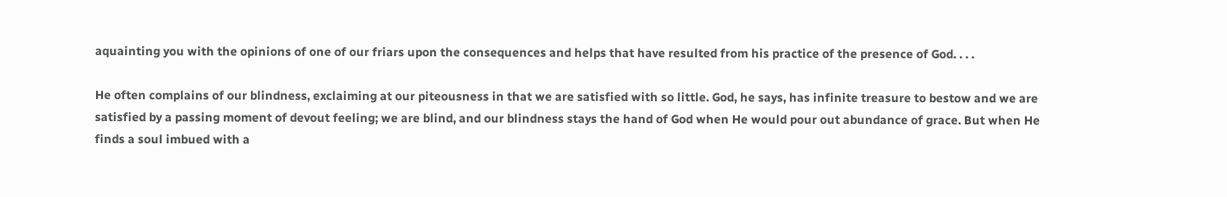aquainting you with the opinions of one of our friars upon the consequences and helps that have resulted from his practice of the presence of God. . . .

He often complains of our blindness, exclaiming at our piteousness in that we are satisfied with so little. God, he says, has infinite treasure to bestow and we are satisfied by a passing moment of devout feeling; we are blind, and our blindness stays the hand of God when He would pour out abundance of grace. But when He finds a soul imbued with a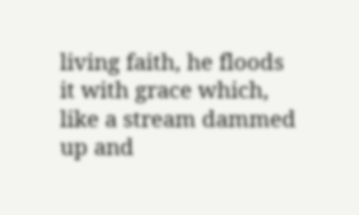living faith, he floods it with grace which, like a stream dammed up and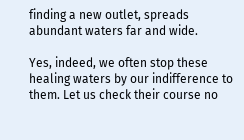finding a new outlet, spreads abundant waters far and wide.

Yes, indeed, we often stop these healing waters by our indifference to them. Let us check their course no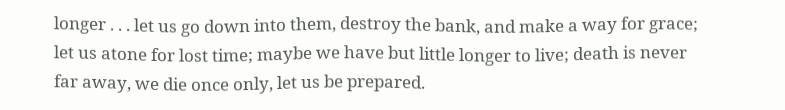longer . . . let us go down into them, destroy the bank, and make a way for grace; let us atone for lost time; maybe we have but little longer to live; death is never far away, we die once only, let us be prepared.